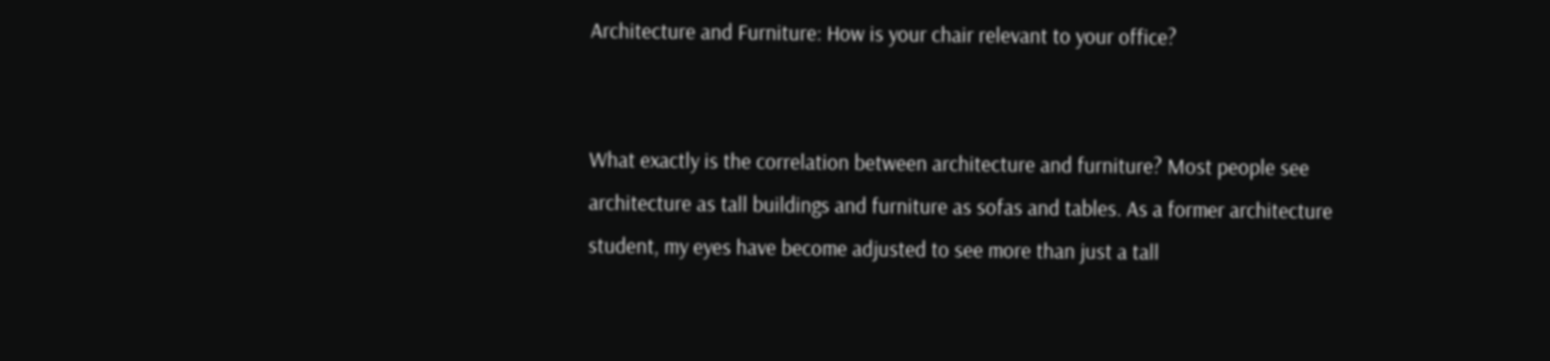Architecture and Furniture: How is your chair relevant to your office?


What exactly is the correlation between architecture and furniture? Most people see architecture as tall buildings and furniture as sofas and tables. As a former architecture student, my eyes have become adjusted to see more than just a tall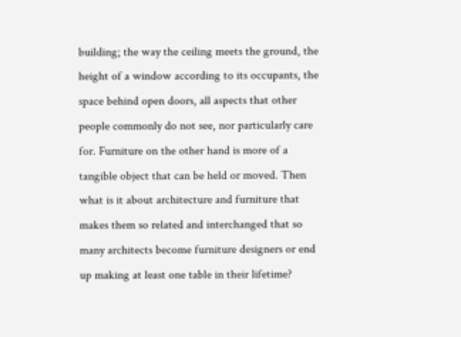building; the way the ceiling meets the ground, the height of a window according to its occupants, the space behind open doors, all aspects that other people commonly do not see, nor particularly care for. Furniture on the other hand is more of a tangible object that can be held or moved. Then what is it about architecture and furniture that makes them so related and interchanged that so many architects become furniture designers or end up making at least one table in their lifetime?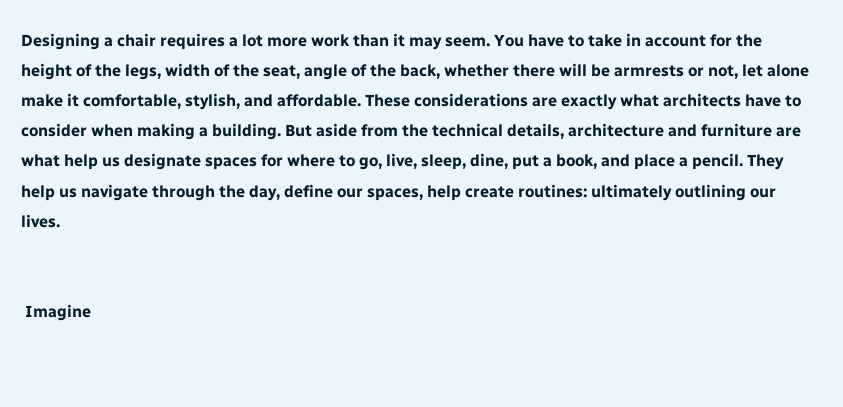Designing a chair requires a lot more work than it may seem. You have to take in account for the height of the legs, width of the seat, angle of the back, whether there will be armrests or not, let alone make it comfortable, stylish, and affordable. These considerations are exactly what architects have to consider when making a building. But aside from the technical details, architecture and furniture are what help us designate spaces for where to go, live, sleep, dine, put a book, and place a pencil. They help us navigate through the day, define our spaces, help create routines: ultimately outlining our lives.


 Imagine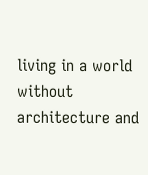living in a world without architecture and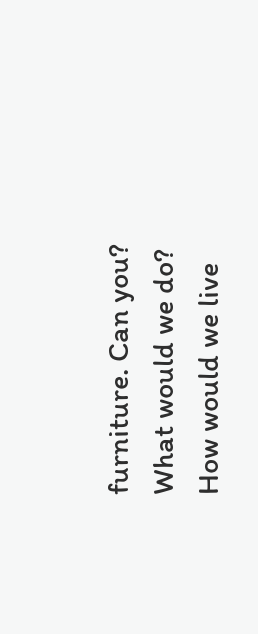furniture. Can you? What would we do? How would we live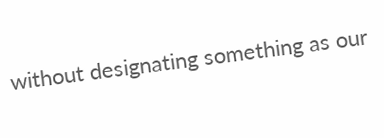without designating something as our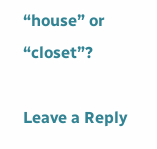“house” or “closet”?

Leave a Reply